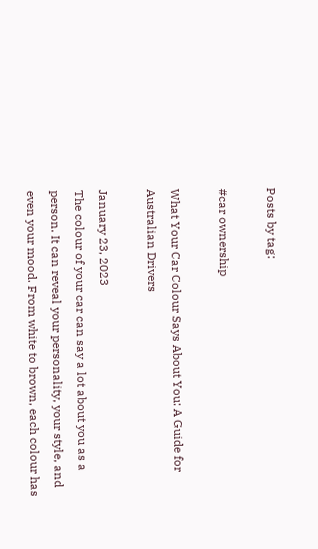Posts by tag:

#car ownership

What Your Car Colour Says About You: A Guide for Australian Drivers

January 23, 2023
The colour of your car can say a lot about you as a person. It can reveal your personality, your style, and even your mood. From white to brown, each colour has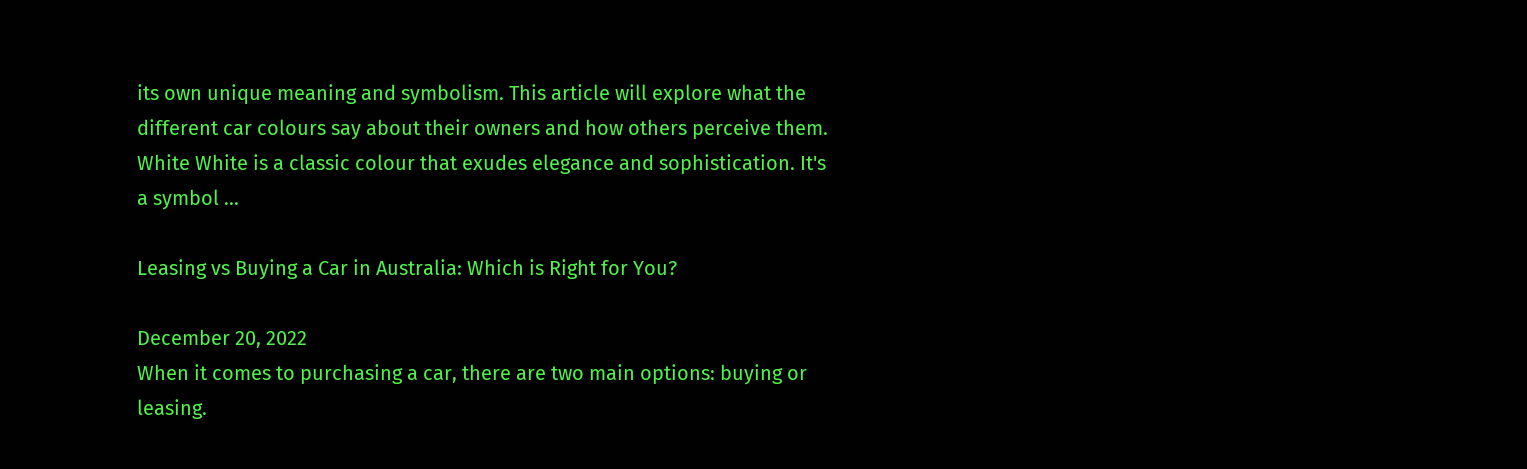its own unique meaning and symbolism. This article will explore what the different car colours say about their owners and how others perceive them. White White is a classic colour that exudes elegance and sophistication. It's a symbol ...

Leasing vs Buying a Car in Australia: Which is Right for You?

December 20, 2022
When it comes to purchasing a car, there are two main options: buying or leasing.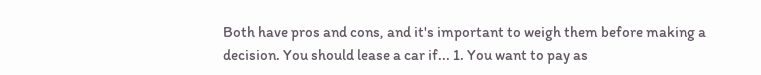Both have pros and cons, and it's important to weigh them before making a decision. You should lease a car if... 1. You want to pay as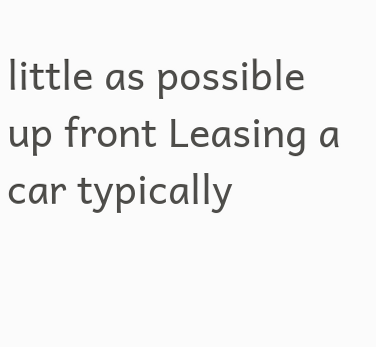little as possible up front Leasing a car typically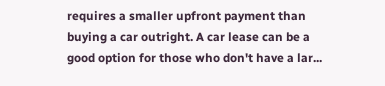requires a smaller upfront payment than buying a car outright. A car lease can be a good option for those who don't have a lar...